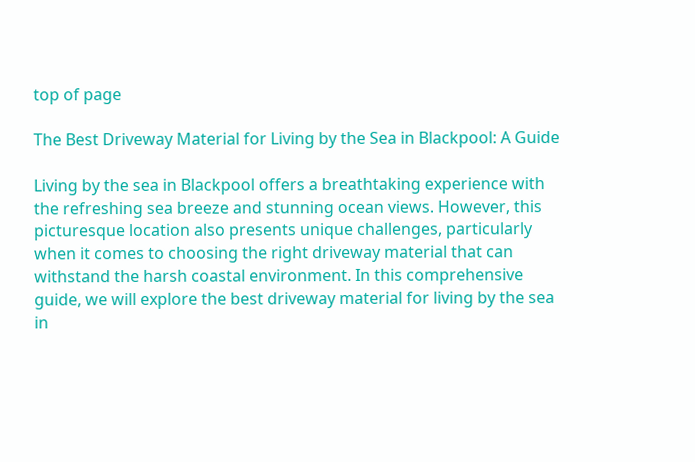top of page

The Best Driveway Material for Living by the Sea in Blackpool: A Guide

Living by the sea in Blackpool offers a breathtaking experience with the refreshing sea breeze and stunning ocean views. However, this picturesque location also presents unique challenges, particularly when it comes to choosing the right driveway material that can withstand the harsh coastal environment. In this comprehensive guide, we will explore the best driveway material for living by the sea in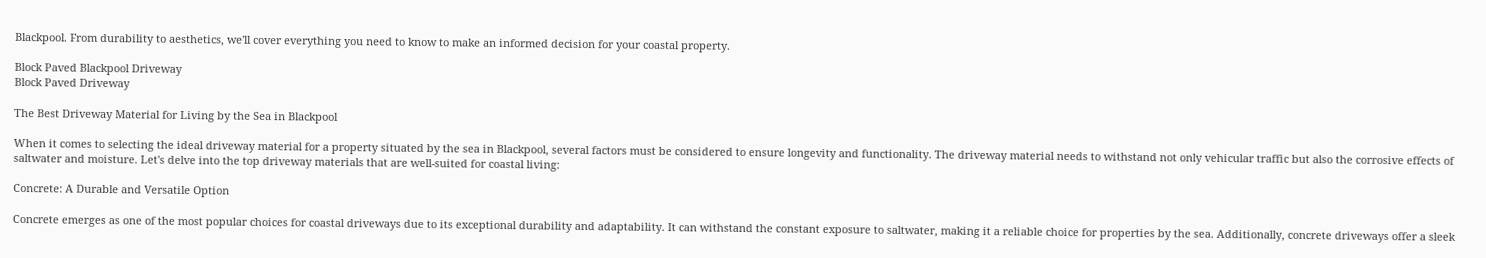Blackpool. From durability to aesthetics, we'll cover everything you need to know to make an informed decision for your coastal property.

Block Paved Blackpool Driveway
Block Paved Driveway

The Best Driveway Material for Living by the Sea in Blackpool

When it comes to selecting the ideal driveway material for a property situated by the sea in Blackpool, several factors must be considered to ensure longevity and functionality. The driveway material needs to withstand not only vehicular traffic but also the corrosive effects of saltwater and moisture. Let's delve into the top driveway materials that are well-suited for coastal living:

Concrete: A Durable and Versatile Option

Concrete emerges as one of the most popular choices for coastal driveways due to its exceptional durability and adaptability. It can withstand the constant exposure to saltwater, making it a reliable choice for properties by the sea. Additionally, concrete driveways offer a sleek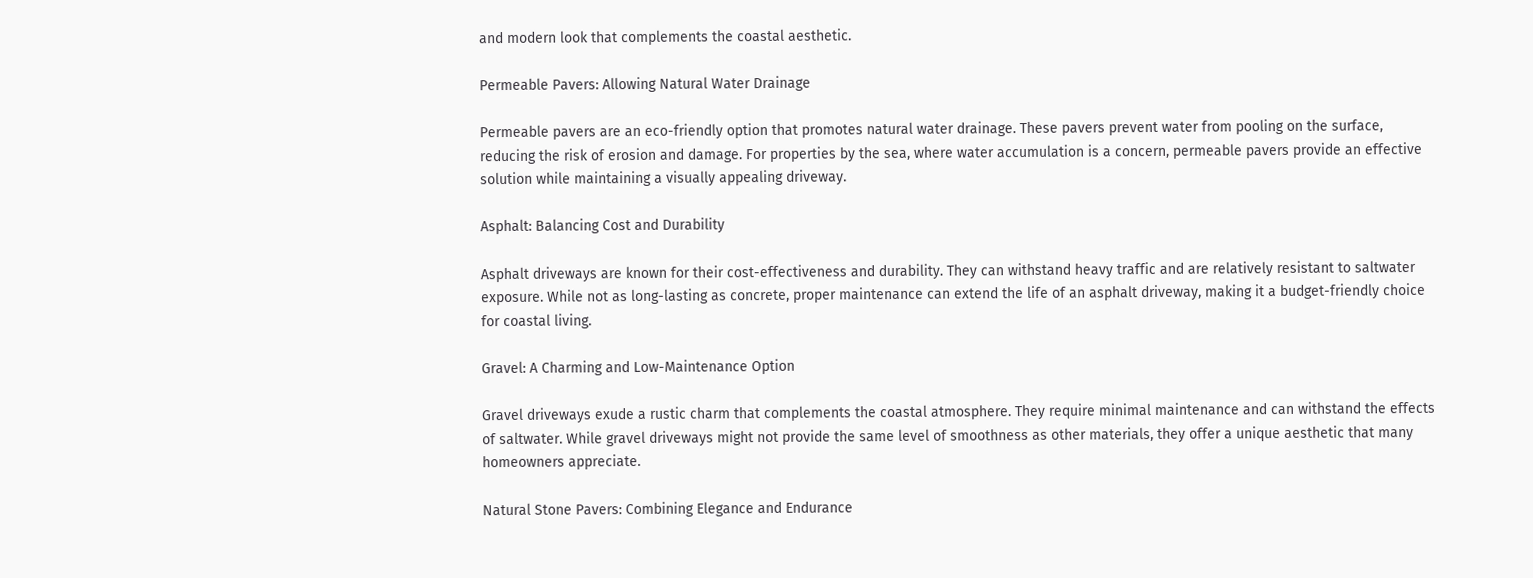and modern look that complements the coastal aesthetic.

Permeable Pavers: Allowing Natural Water Drainage

Permeable pavers are an eco-friendly option that promotes natural water drainage. These pavers prevent water from pooling on the surface, reducing the risk of erosion and damage. For properties by the sea, where water accumulation is a concern, permeable pavers provide an effective solution while maintaining a visually appealing driveway.

Asphalt: Balancing Cost and Durability

Asphalt driveways are known for their cost-effectiveness and durability. They can withstand heavy traffic and are relatively resistant to saltwater exposure. While not as long-lasting as concrete, proper maintenance can extend the life of an asphalt driveway, making it a budget-friendly choice for coastal living.

Gravel: A Charming and Low-Maintenance Option

Gravel driveways exude a rustic charm that complements the coastal atmosphere. They require minimal maintenance and can withstand the effects of saltwater. While gravel driveways might not provide the same level of smoothness as other materials, they offer a unique aesthetic that many homeowners appreciate.

Natural Stone Pavers: Combining Elegance and Endurance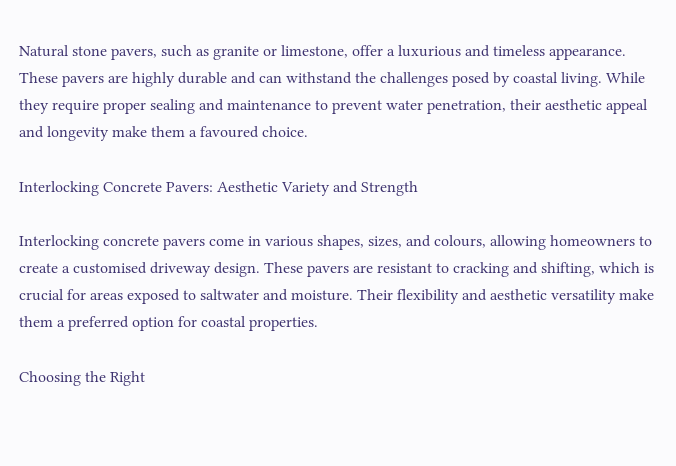Natural stone pavers, such as granite or limestone, offer a luxurious and timeless appearance. These pavers are highly durable and can withstand the challenges posed by coastal living. While they require proper sealing and maintenance to prevent water penetration, their aesthetic appeal and longevity make them a favoured choice.

Interlocking Concrete Pavers: Aesthetic Variety and Strength

Interlocking concrete pavers come in various shapes, sizes, and colours, allowing homeowners to create a customised driveway design. These pavers are resistant to cracking and shifting, which is crucial for areas exposed to saltwater and moisture. Their flexibility and aesthetic versatility make them a preferred option for coastal properties.

Choosing the Right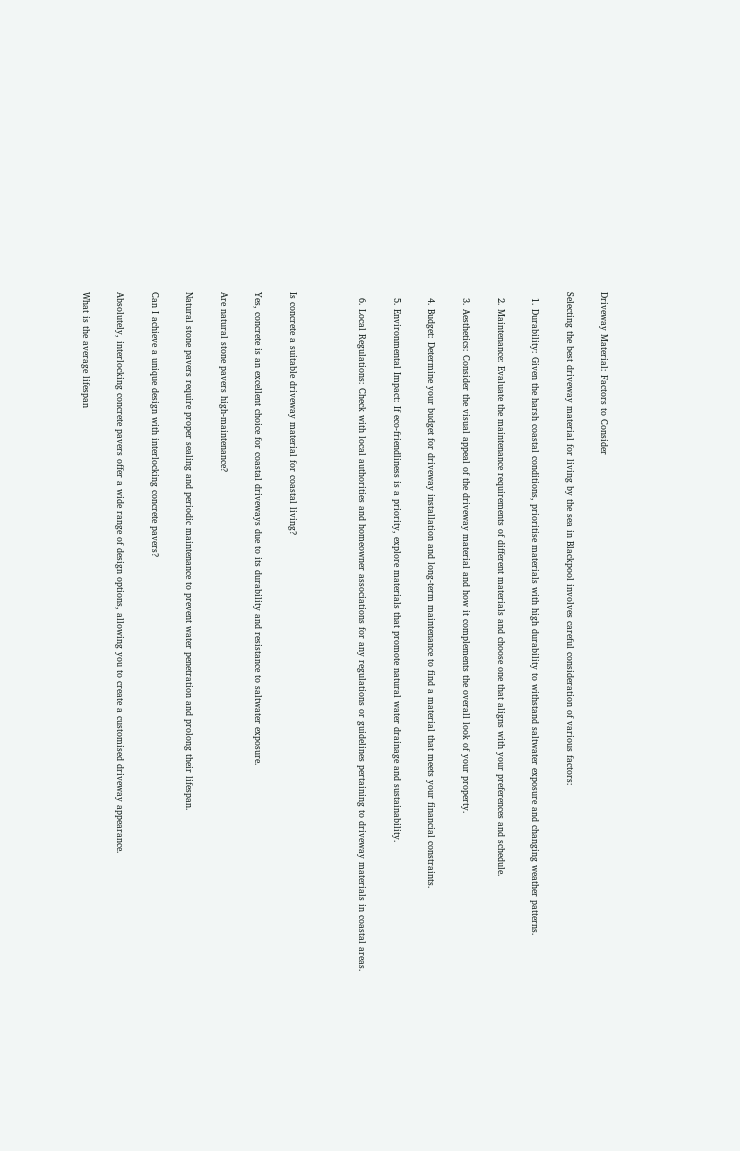Driveway Material: Factors to Consider

Selecting the best driveway material for living by the sea in Blackpool involves careful consideration of various factors:

  1. Durability: Given the harsh coastal conditions, prioritise materials with high durability to withstand saltwater exposure and changing weather patterns.

  2. Maintenance: Evaluate the maintenance requirements of different materials and choose one that aligns with your preferences and schedule.

  3. Aesthetics: Consider the visual appeal of the driveway material and how it complements the overall look of your property.

  4. Budget: Determine your budget for driveway installation and long-term maintenance to find a material that meets your financial constraints.

  5. Environmental Impact: If eco-friendliness is a priority, explore materials that promote natural water drainage and sustainability.

  6. Local Regulations: Check with local authorities and homeowner associations for any regulations or guidelines pertaining to driveway materials in coastal areas.



Is concrete a suitable driveway material for coastal living?

Yes, concrete is an excellent choice for coastal driveways due to its durability and resistance to saltwater exposure.

Are natural stone pavers high-maintenance?

Natural stone pavers require proper sealing and periodic maintenance to prevent water penetration and prolong their lifespan.

Can I achieve a unique design with interlocking concrete pavers?

Absolutely, interlocking concrete pavers offer a wide range of design options, allowing you to create a customised driveway appearance.

What is the average lifespan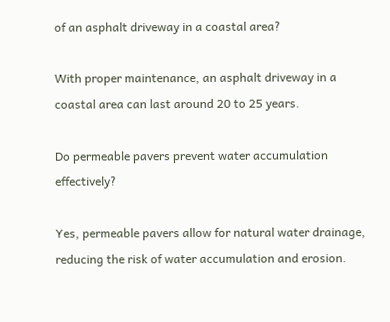of an asphalt driveway in a coastal area?

With proper maintenance, an asphalt driveway in a coastal area can last around 20 to 25 years.

Do permeable pavers prevent water accumulation effectively?

Yes, permeable pavers allow for natural water drainage, reducing the risk of water accumulation and erosion.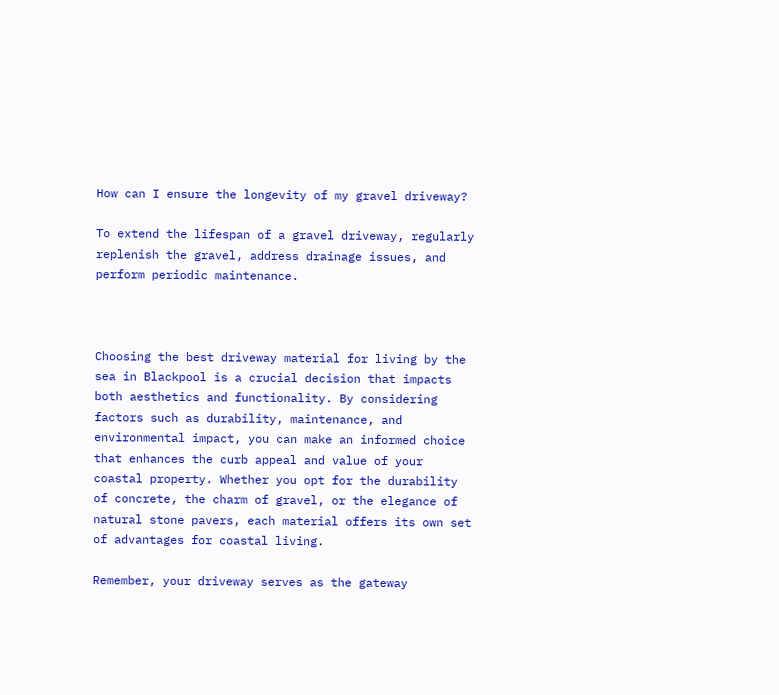How can I ensure the longevity of my gravel driveway?

To extend the lifespan of a gravel driveway, regularly replenish the gravel, address drainage issues, and perform periodic maintenance.



Choosing the best driveway material for living by the sea in Blackpool is a crucial decision that impacts both aesthetics and functionality. By considering factors such as durability, maintenance, and environmental impact, you can make an informed choice that enhances the curb appeal and value of your coastal property. Whether you opt for the durability of concrete, the charm of gravel, or the elegance of natural stone pavers, each material offers its own set of advantages for coastal living.

Remember, your driveway serves as the gateway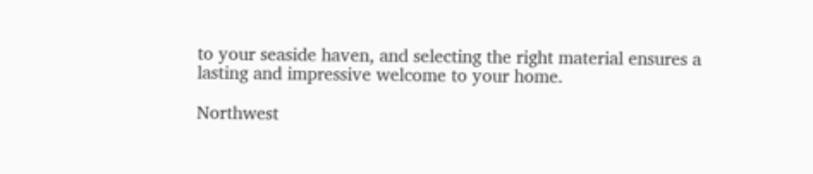to your seaside haven, and selecting the right material ensures a lasting and impressive welcome to your home.

Northwest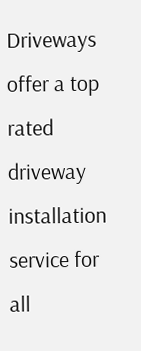Driveways offer a top rated driveway installation service for all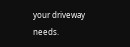your driveway needs.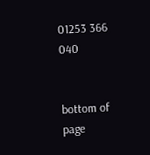01253 366 040


bottom of page